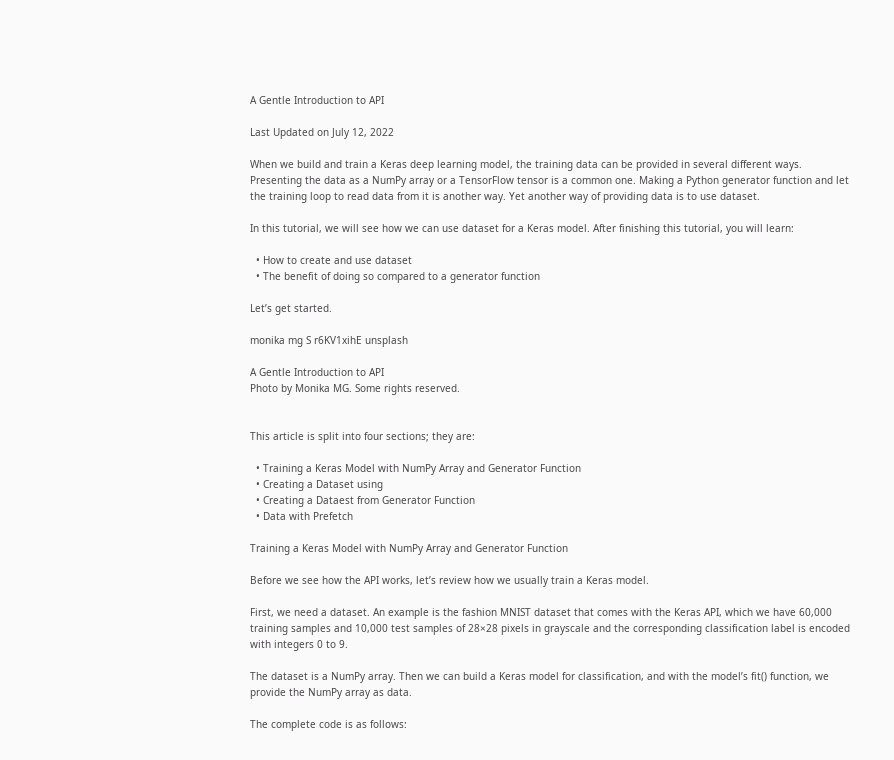A Gentle Introduction to API

Last Updated on July 12, 2022

When we build and train a Keras deep learning model, the training data can be provided in several different ways. Presenting the data as a NumPy array or a TensorFlow tensor is a common one. Making a Python generator function and let the training loop to read data from it is another way. Yet another way of providing data is to use dataset.

In this tutorial, we will see how we can use dataset for a Keras model. After finishing this tutorial, you will learn:

  • How to create and use dataset
  • The benefit of doing so compared to a generator function

Let’s get started.

monika mg S r6KV1xihE unsplash

A Gentle Introduction to API
Photo by Monika MG. Some rights reserved.


This article is split into four sections; they are:

  • Training a Keras Model with NumPy Array and Generator Function
  • Creating a Dataset using
  • Creating a Dataest from Generator Function
  • Data with Prefetch

Training a Keras Model with NumPy Array and Generator Function

Before we see how the API works, let’s review how we usually train a Keras model.

First, we need a dataset. An example is the fashion MNIST dataset that comes with the Keras API, which we have 60,000 training samples and 10,000 test samples of 28×28 pixels in grayscale and the corresponding classification label is encoded with integers 0 to 9.

The dataset is a NumPy array. Then we can build a Keras model for classification, and with the model’s fit() function, we provide the NumPy array as data.

The complete code is as follows: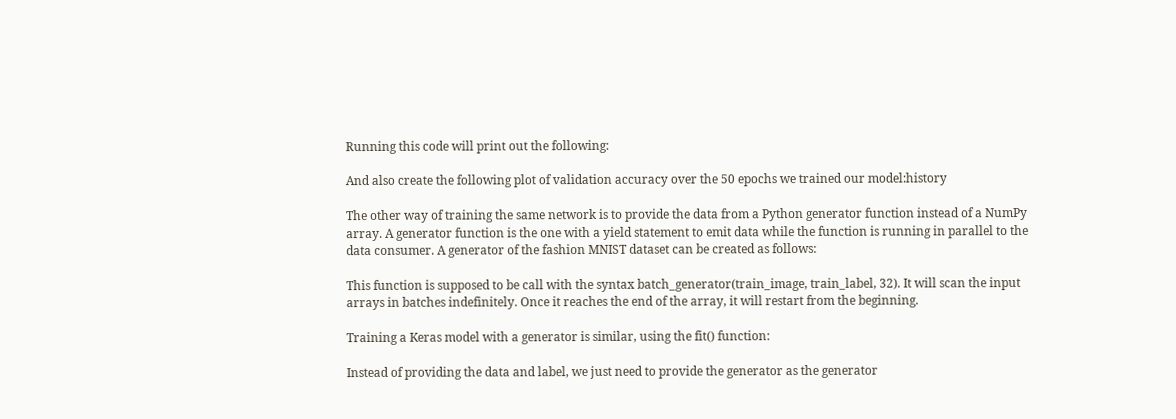Running this code will print out the following:

And also create the following plot of validation accuracy over the 50 epochs we trained our model:history

The other way of training the same network is to provide the data from a Python generator function instead of a NumPy array. A generator function is the one with a yield statement to emit data while the function is running in parallel to the data consumer. A generator of the fashion MNIST dataset can be created as follows:

This function is supposed to be call with the syntax batch_generator(train_image, train_label, 32). It will scan the input arrays in batches indefinitely. Once it reaches the end of the array, it will restart from the beginning.

Training a Keras model with a generator is similar, using the fit() function:

Instead of providing the data and label, we just need to provide the generator as the generator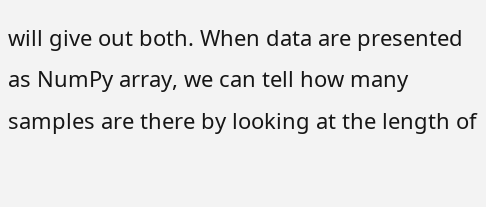will give out both. When data are presented as NumPy array, we can tell how many samples are there by looking at the length of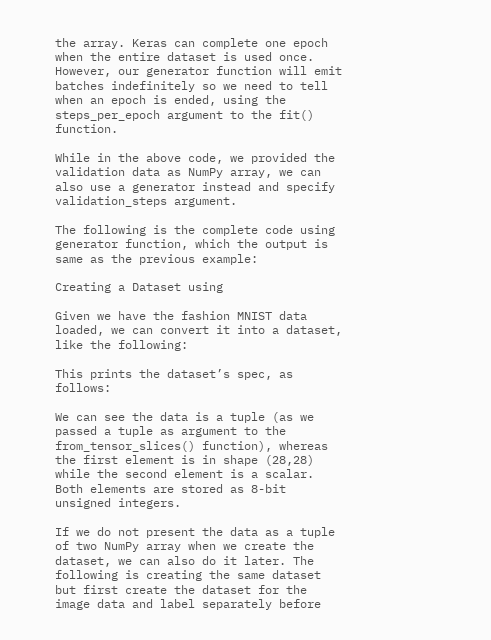the array. Keras can complete one epoch when the entire dataset is used once. However, our generator function will emit batches indefinitely so we need to tell when an epoch is ended, using the steps_per_epoch argument to the fit() function.

While in the above code, we provided the validation data as NumPy array, we can also use a generator instead and specify validation_steps argument.

The following is the complete code using generator function, which the output is same as the previous example:

Creating a Dataset using

Given we have the fashion MNIST data loaded, we can convert it into a dataset, like the following:

This prints the dataset’s spec, as follows:

We can see the data is a tuple (as we passed a tuple as argument to the from_tensor_slices() function), whereas the first element is in shape (28,28) while the second element is a scalar. Both elements are stored as 8-bit unsigned integers.

If we do not present the data as a tuple of two NumPy array when we create the dataset, we can also do it later. The following is creating the same dataset but first create the dataset for the image data and label separately before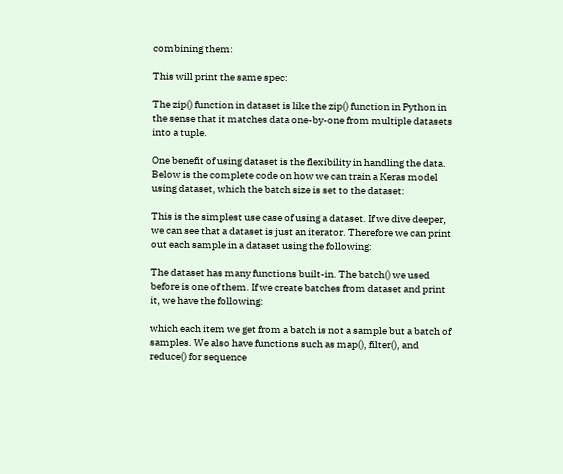combining them:

This will print the same spec:

The zip() function in dataset is like the zip() function in Python in the sense that it matches data one-by-one from multiple datasets into a tuple.

One benefit of using dataset is the flexibility in handling the data. Below is the complete code on how we can train a Keras model using dataset, which the batch size is set to the dataset:

This is the simplest use case of using a dataset. If we dive deeper, we can see that a dataset is just an iterator. Therefore we can print out each sample in a dataset using the following:

The dataset has many functions built-in. The batch() we used before is one of them. If we create batches from dataset and print it, we have the following:

which each item we get from a batch is not a sample but a batch of samples. We also have functions such as map(), filter(), and reduce() for sequence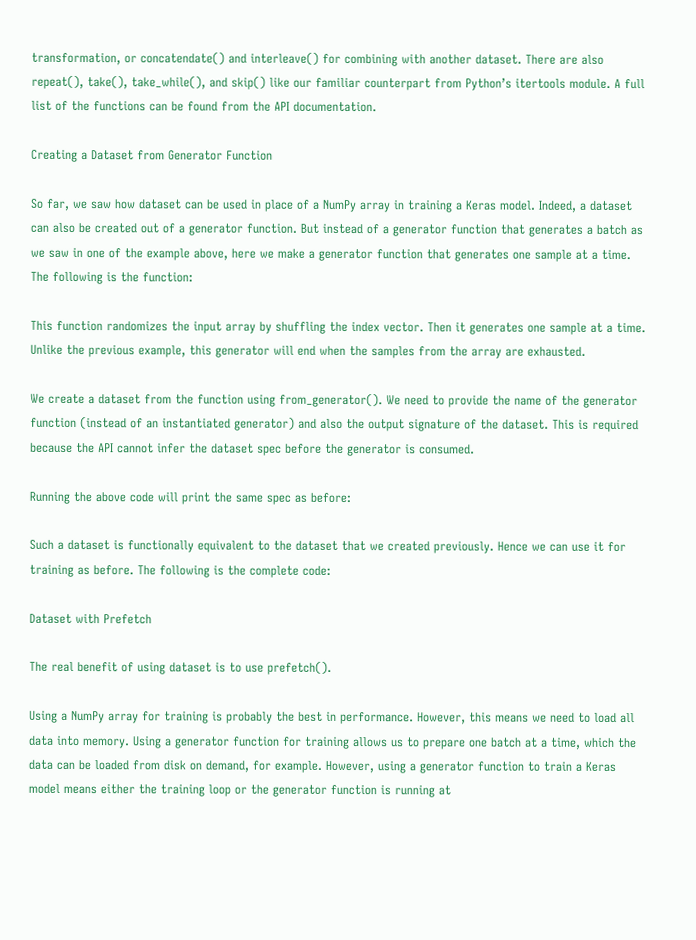transformation, or concatendate() and interleave() for combining with another dataset. There are also repeat(), take(), take_while(), and skip() like our familiar counterpart from Python’s itertools module. A full list of the functions can be found from the API documentation.

Creating a Dataset from Generator Function

So far, we saw how dataset can be used in place of a NumPy array in training a Keras model. Indeed, a dataset can also be created out of a generator function. But instead of a generator function that generates a batch as we saw in one of the example above, here we make a generator function that generates one sample at a time. The following is the function:

This function randomizes the input array by shuffling the index vector. Then it generates one sample at a time. Unlike the previous example, this generator will end when the samples from the array are exhausted.

We create a dataset from the function using from_generator(). We need to provide the name of the generator function (instead of an instantiated generator) and also the output signature of the dataset. This is required because the API cannot infer the dataset spec before the generator is consumed.

Running the above code will print the same spec as before:

Such a dataset is functionally equivalent to the dataset that we created previously. Hence we can use it for training as before. The following is the complete code:

Dataset with Prefetch

The real benefit of using dataset is to use prefetch().

Using a NumPy array for training is probably the best in performance. However, this means we need to load all data into memory. Using a generator function for training allows us to prepare one batch at a time, which the data can be loaded from disk on demand, for example. However, using a generator function to train a Keras model means either the training loop or the generator function is running at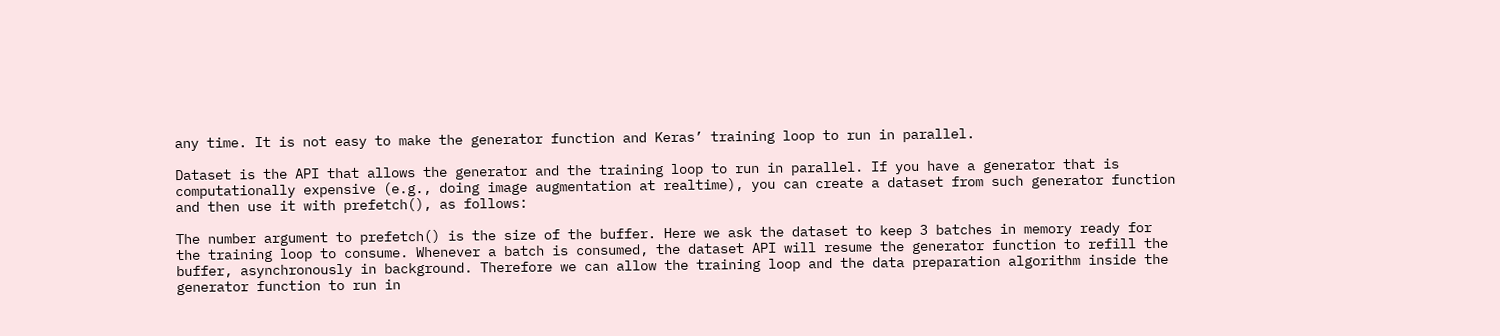any time. It is not easy to make the generator function and Keras’ training loop to run in parallel.

Dataset is the API that allows the generator and the training loop to run in parallel. If you have a generator that is computationally expensive (e.g., doing image augmentation at realtime), you can create a dataset from such generator function and then use it with prefetch(), as follows:

The number argument to prefetch() is the size of the buffer. Here we ask the dataset to keep 3 batches in memory ready for the training loop to consume. Whenever a batch is consumed, the dataset API will resume the generator function to refill the buffer, asynchronously in background. Therefore we can allow the training loop and the data preparation algorithm inside the generator function to run in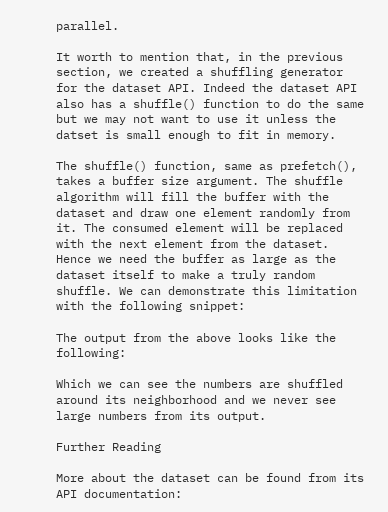parallel.

It worth to mention that, in the previous section, we created a shuffling generator for the dataset API. Indeed the dataset API also has a shuffle() function to do the same but we may not want to use it unless the datset is small enough to fit in memory.

The shuffle() function, same as prefetch(), takes a buffer size argument. The shuffle algorithm will fill the buffer with the dataset and draw one element randomly from it. The consumed element will be replaced with the next element from the dataset. Hence we need the buffer as large as the dataset itself to make a truly random shuffle. We can demonstrate this limitation with the following snippet:

The output from the above looks like the following:

Which we can see the numbers are shuffled around its neighborhood and we never see large numbers from its output.

Further Reading

More about the dataset can be found from its API documentation: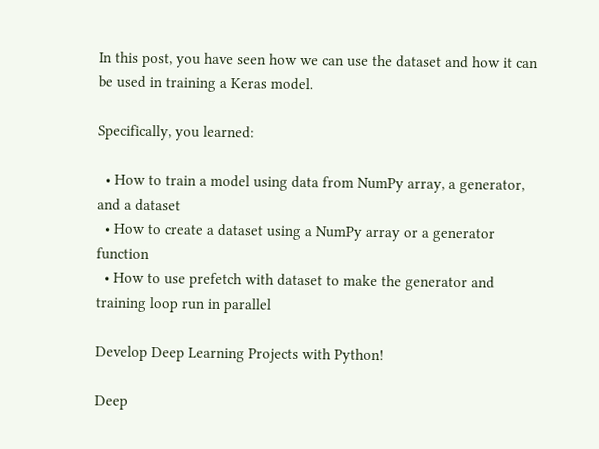In this post, you have seen how we can use the dataset and how it can be used in training a Keras model.

Specifically, you learned:

  • How to train a model using data from NumPy array, a generator, and a dataset
  • How to create a dataset using a NumPy array or a generator function
  • How to use prefetch with dataset to make the generator and training loop run in parallel

Develop Deep Learning Projects with Python!

Deep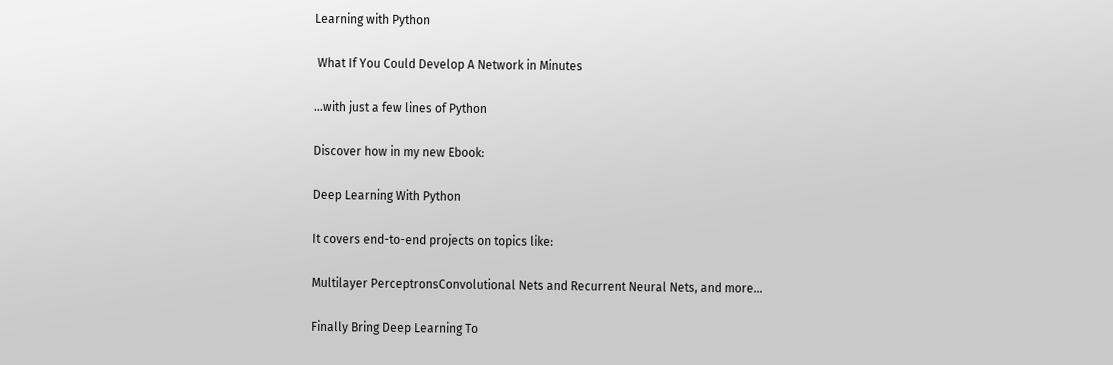Learning with Python

 What If You Could Develop A Network in Minutes

…with just a few lines of Python

Discover how in my new Ebook:

Deep Learning With Python

It covers end-to-end projects on topics like:

Multilayer PerceptronsConvolutional Nets and Recurrent Neural Nets, and more…

Finally Bring Deep Learning To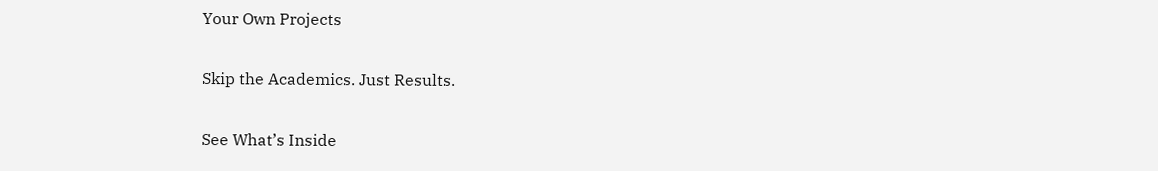Your Own Projects

Skip the Academics. Just Results.

See What’s Inside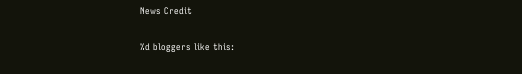News Credit

%d bloggers like this: